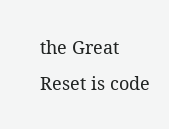the Great Reset is code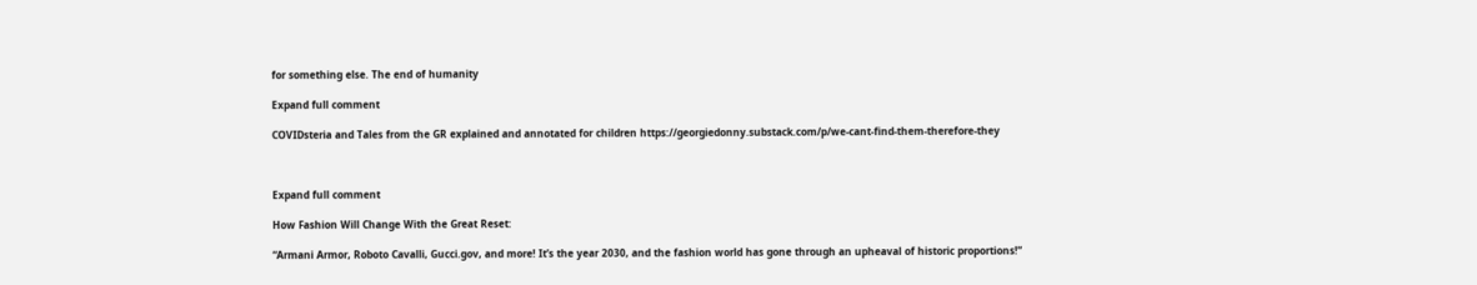for something else. The end of humanity

Expand full comment

COVIDsteria and Tales from the GR explained and annotated for children https://georgiedonny.substack.com/p/we-cant-find-them-therefore-they



Expand full comment

How Fashion Will Change With the Great Reset:

“Armani Armor, Roboto Cavalli, Gucci.gov, and more! It’s the year 2030, and the fashion world has gone through an upheaval of historic proportions!”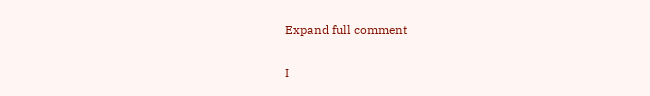Expand full comment

I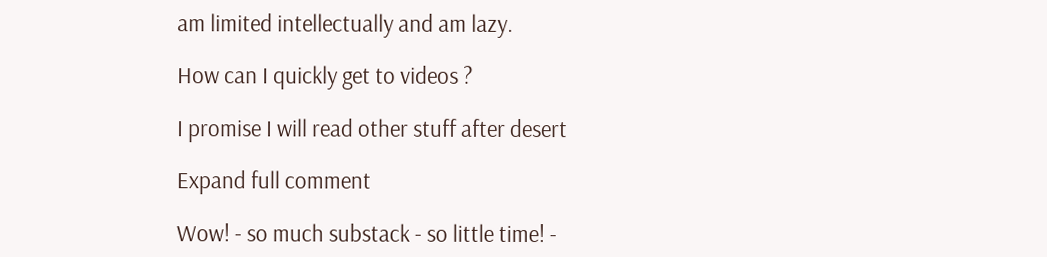am limited intellectually and am lazy.

How can I quickly get to videos ?

I promise I will read other stuff after desert

Expand full comment

Wow! - so much substack - so little time! -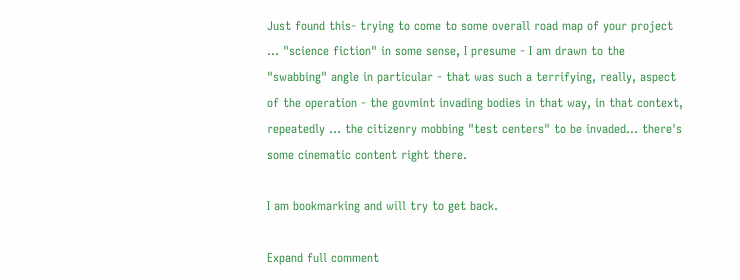Just found this- trying to come to some overall road map of your project ... "science fiction" in some sense, I presume - I am drawn to the "swabbing" angle in particular - that was such a terrifying, really, aspect of the operation - the govmint invading bodies in that way, in that context, repeatedly ... the citizenry mobbing "test centers" to be invaded... there's some cinematic content right there.

I am bookmarking and will try to get back.

Expand full comment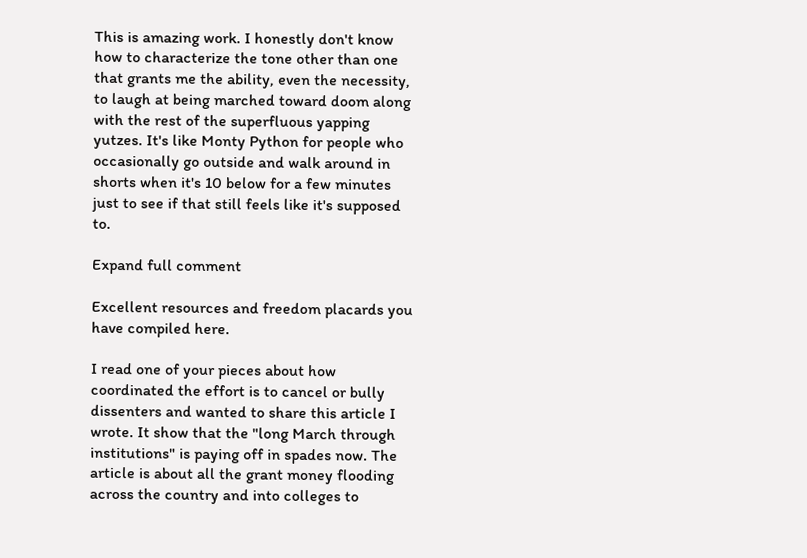This is amazing work. I honestly don't know how to characterize the tone other than one that grants me the ability, even the necessity, to laugh at being marched toward doom along with the rest of the superfluous yapping yutzes. It's like Monty Python for people who occasionally go outside and walk around in shorts when it's 10 below for a few minutes just to see if that still feels like it's supposed to.

Expand full comment

Excellent resources and freedom placards you have compiled here.

I read one of your pieces about how coordinated the effort is to cancel or bully dissenters and wanted to share this article I wrote. It show that the "long March through institutions" is paying off in spades now. The article is about all the grant money flooding across the country and into colleges to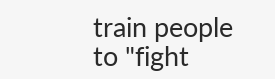train people to "fight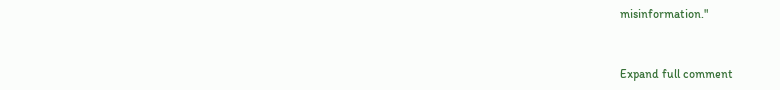misinformation."


Expand full comment